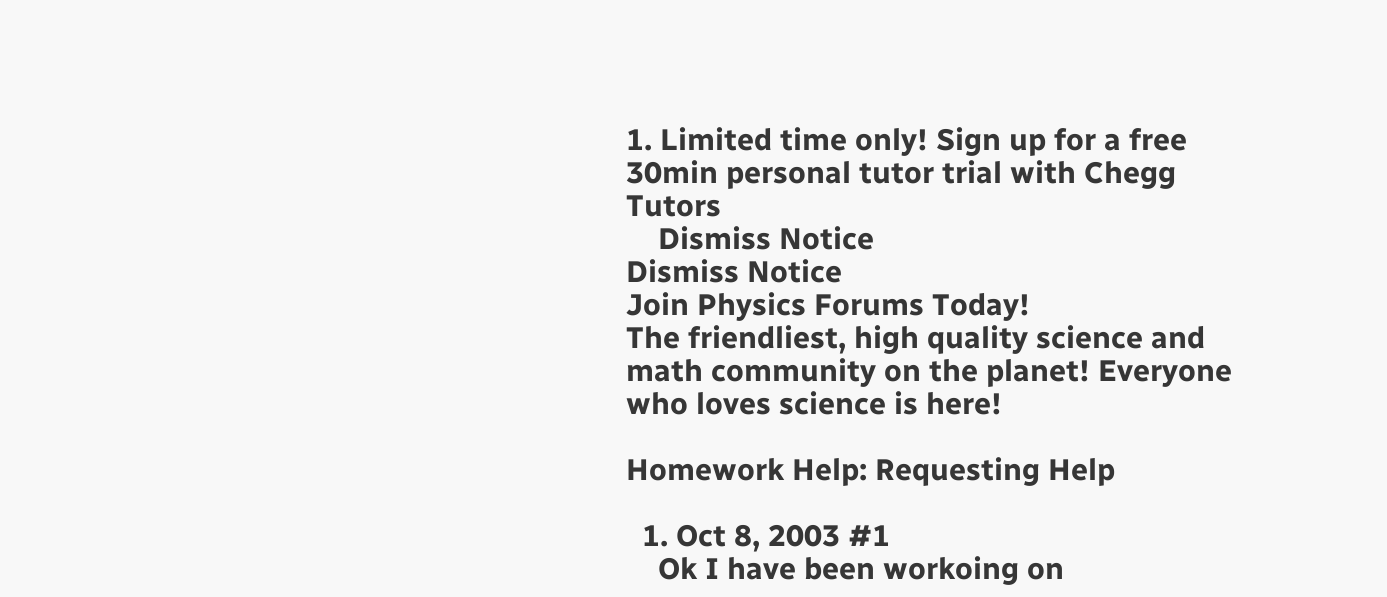1. Limited time only! Sign up for a free 30min personal tutor trial with Chegg Tutors
    Dismiss Notice
Dismiss Notice
Join Physics Forums Today!
The friendliest, high quality science and math community on the planet! Everyone who loves science is here!

Homework Help: Requesting Help

  1. Oct 8, 2003 #1
    Ok I have been workoing on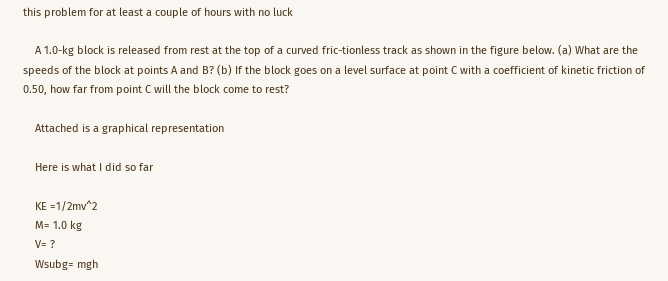this problem for at least a couple of hours with no luck

    A 1.0-kg block is released from rest at the top of a curved fric-tionless track as shown in the figure below. (a) What are the speeds of the block at points A and B? (b) If the block goes on a level surface at point C with a coefficient of kinetic friction of 0.50, how far from point C will the block come to rest?

    Attached is a graphical representation

    Here is what I did so far

    KE =1/2mv^2
    M= 1.0 kg
    V= ?
    Wsubg= mgh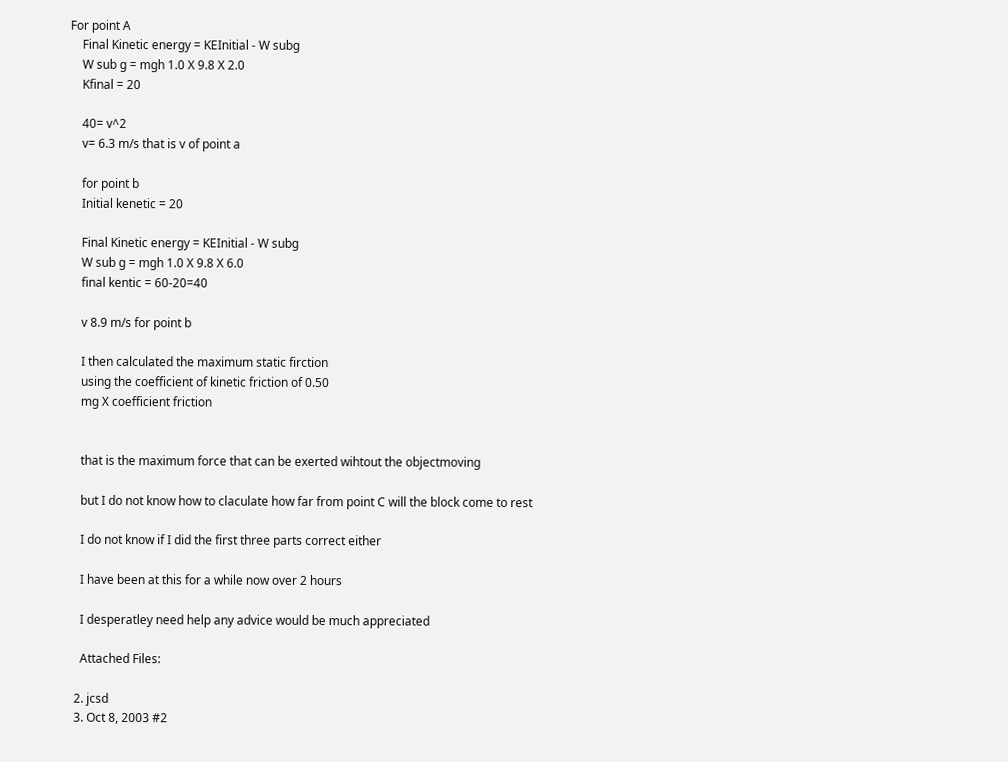For point A
    Final Kinetic energy = KEInitial - W subg
    W sub g = mgh 1.0 X 9.8 X 2.0
    Kfinal = 20

    40= v^2
    v= 6.3 m/s that is v of point a

    for point b
    Initial kenetic = 20

    Final Kinetic energy = KEInitial - W subg
    W sub g = mgh 1.0 X 9.8 X 6.0
    final kentic = 60-20=40

    v 8.9 m/s for point b

    I then calculated the maximum static firction
    using the coefficient of kinetic friction of 0.50
    mg X coefficient friction


    that is the maximum force that can be exerted wihtout the objectmoving

    but I do not know how to claculate how far from point C will the block come to rest

    I do not know if I did the first three parts correct either

    I have been at this for a while now over 2 hours

    I desperatley need help any advice would be much appreciated

    Attached Files:

  2. jcsd
  3. Oct 8, 2003 #2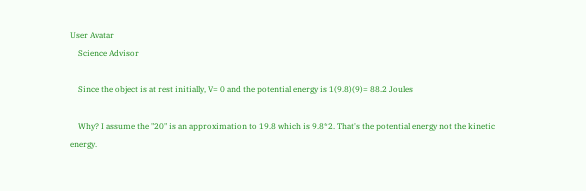User Avatar
    Science Advisor

    Since the object is at rest initially, V= 0 and the potential energy is 1(9.8)(9)= 88.2 Joules

    Why? I assume the "20" is an approximation to 19.8 which is 9.8*2. That's the potential energy not the kinetic energy.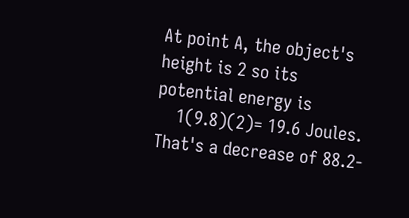At point A, the object's height is 2 so its potential energy is
    1(9.8)(2)= 19.6 Joules. That's a decrease of 88.2-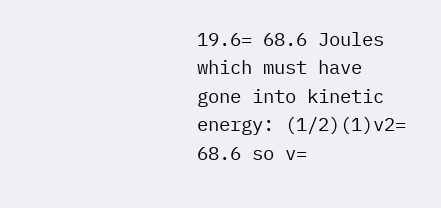19.6= 68.6 Joules which must have gone into kinetic energy: (1/2)(1)v2= 68.6 so v=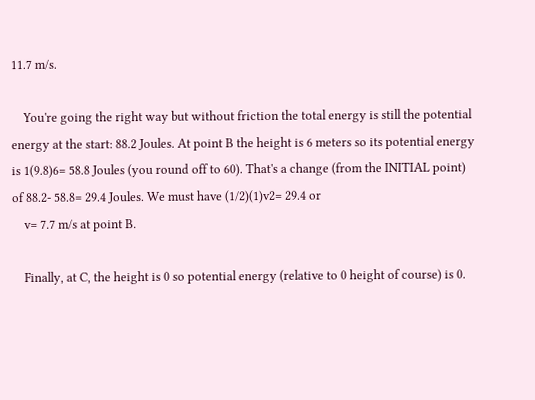11.7 m/s.

    You're going the right way but without friction the total energy is still the potential energy at the start: 88.2 Joules. At point B the height is 6 meters so its potential energy is 1(9.8)6= 58.8 Joules (you round off to 60). That's a change (from the INITIAL point) of 88.2- 58.8= 29.4 Joules. We must have (1/2)(1)v2= 29.4 or
    v= 7.7 m/s at point B.

    Finally, at C, the height is 0 so potential energy (relative to 0 height of course) is 0.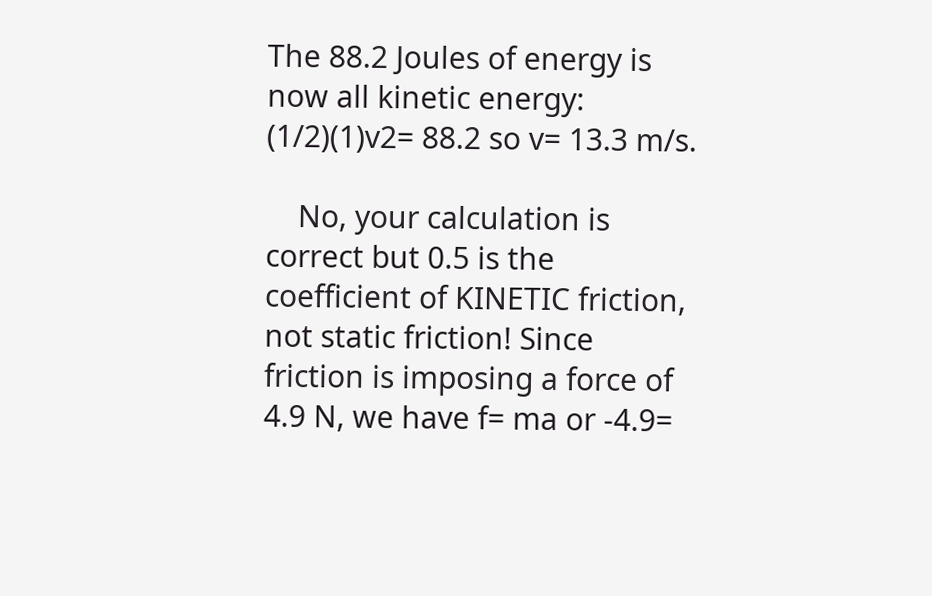The 88.2 Joules of energy is now all kinetic energy: (1/2)(1)v2= 88.2 so v= 13.3 m/s.

    No, your calculation is correct but 0.5 is the coefficient of KINETIC friction, not static friction! Since friction is imposing a force of 4.9 N, we have f= ma or -4.9=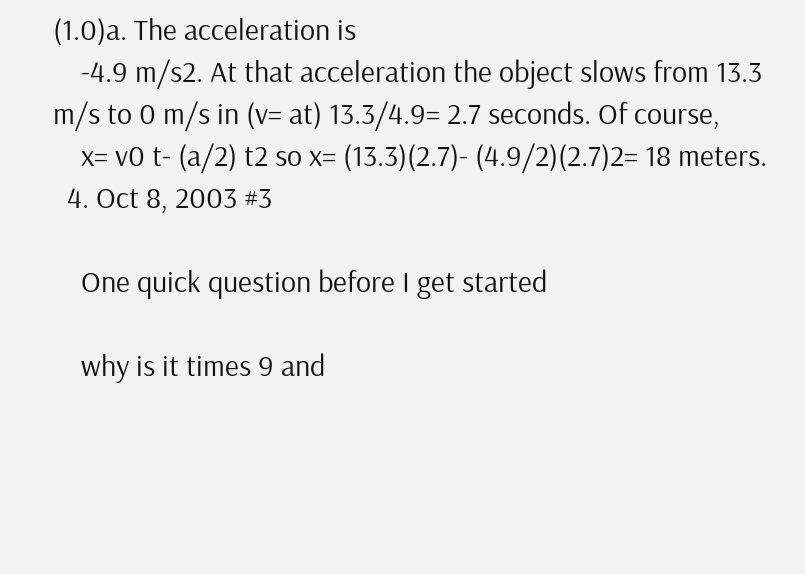(1.0)a. The acceleration is
    -4.9 m/s2. At that acceleration the object slows from 13.3 m/s to 0 m/s in (v= at) 13.3/4.9= 2.7 seconds. Of course,
    x= v0 t- (a/2) t2 so x= (13.3)(2.7)- (4.9/2)(2.7)2= 18 meters.
  4. Oct 8, 2003 #3

    One quick question before I get started

    why is it times 9 and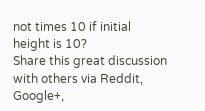not times 10 if initial height is 10?
Share this great discussion with others via Reddit, Google+,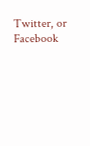Twitter, or Facebook